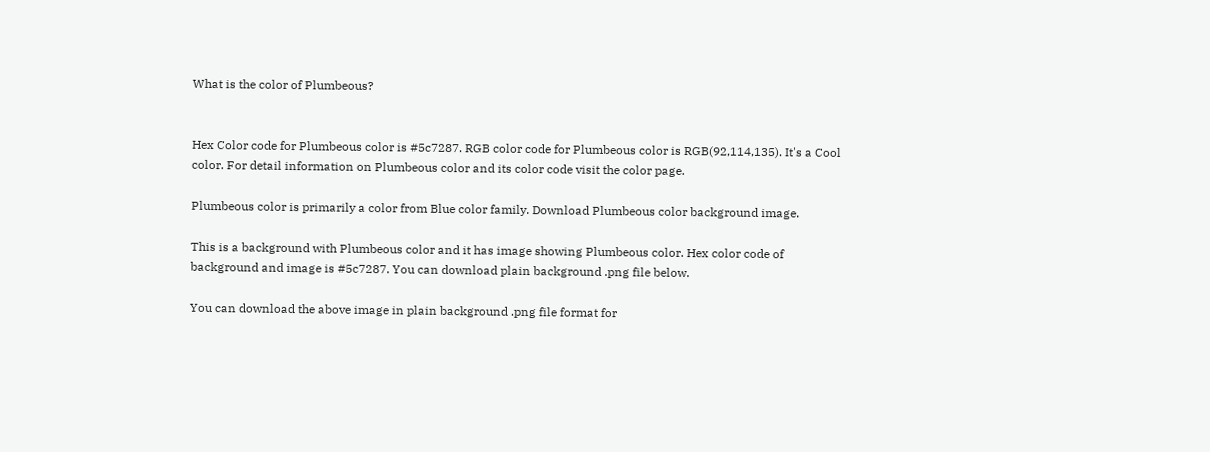What is the color of Plumbeous?


Hex Color code for Plumbeous color is #5c7287. RGB color code for Plumbeous color is RGB(92,114,135). It's a Cool color. For detail information on Plumbeous color and its color code visit the color page.

Plumbeous color is primarily a color from Blue color family. Download Plumbeous color background image.

This is a background with Plumbeous color and it has image showing Plumbeous color. Hex color code of background and image is #5c7287. You can download plain background .png file below.

You can download the above image in plain background .png file format for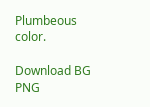Plumbeous color.

Download BG PNG